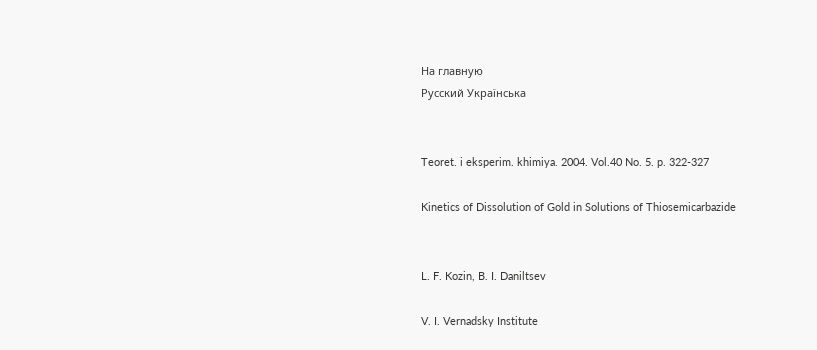На главную
Русский Українська


Teoret. i eksperim. khimiya. 2004. Vol.40 No. 5. p. 322-327

Kinetics of Dissolution of Gold in Solutions of Thiosemicarbazide


L. F. Kozin, B. I. Daniltsev

V. I. Vernadsky Institute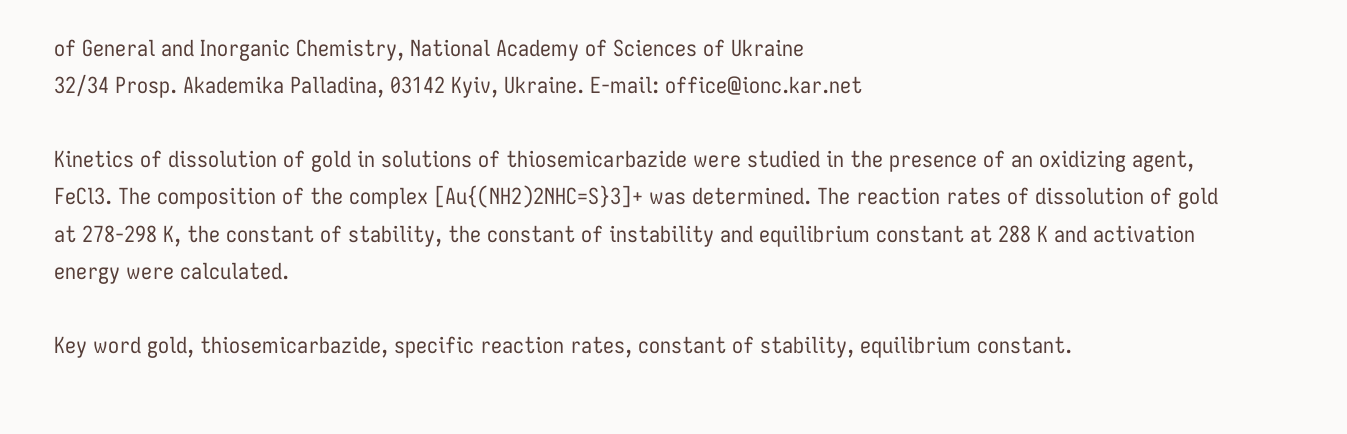of General and Inorganic Chemistry, National Academy of Sciences of Ukraine
32/34 Prosp. Akademika Palladina, 03142 Kyiv, Ukraine. E-mail: office@ionc.kar.net

Kinetics of dissolution of gold in solutions of thiosemicarbazide were studied in the presence of an oxidizing agent, FeCl3. The composition of the complex [Au{(NH2)2NHC=S}3]+ was determined. The reaction rates of dissolution of gold at 278-298 K, the constant of stability, the constant of instability and equilibrium constant at 288 K and activation energy were calculated.

Key word gold, thiosemicarbazide, specific reaction rates, constant of stability, equilibrium constant.